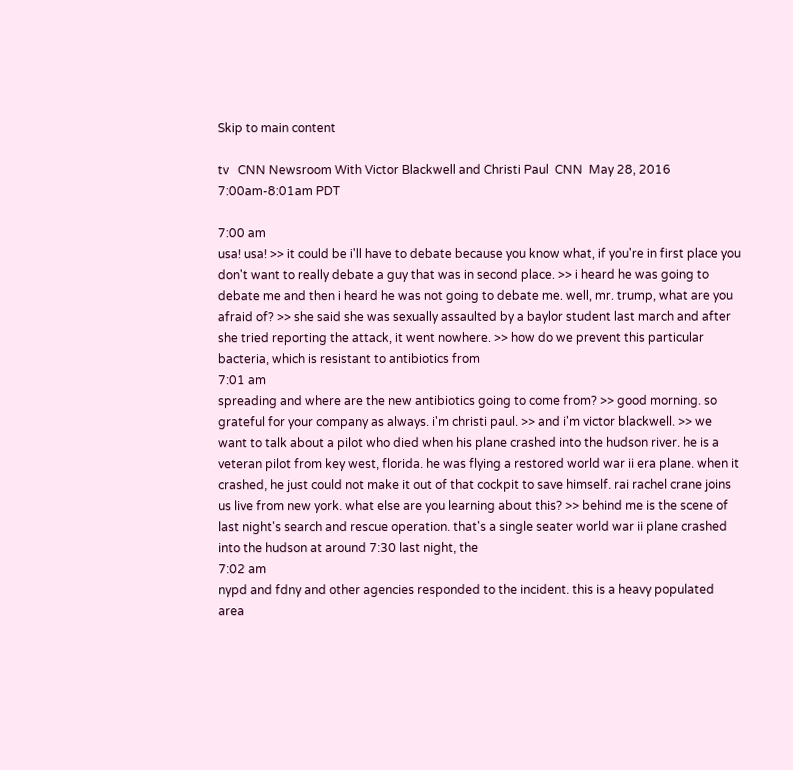Skip to main content

tv   CNN Newsroom With Victor Blackwell and Christi Paul  CNN  May 28, 2016 7:00am-8:01am PDT

7:00 am
usa! usa! >> it could be i'll have to debate because you know what, if you're in first place you don't want to really debate a guy that was in second place. >> i heard he was going to debate me and then i heard he was not going to debate me. well, mr. trump, what are you afraid of? >> she said she was sexually assaulted by a baylor student last march and after she tried reporting the attack, it went nowhere. >> how do we prevent this particular bacteria, which is resistant to antibiotics from
7:01 am
spreading and where are the new antibiotics going to come from? >> good morning. so grateful for your company as always. i'm christi paul. >> and i'm victor blackwell. >> we want to talk about a pilot who died when his plane crashed into the hudson river. he is a veteran pilot from key west, florida. he was flying a restored world war ii era plane. when it crashed, he just could not make it out of that cockpit to save himself. rai rachel crane joins us live from new york. what else are you learning about this? >> behind me is the scene of last night's search and rescue operation. that's a single seater world war ii plane crashed into the hudson at around 7:30 last night, the
7:02 am
nypd and fdny and other agencies responded to the incident. this is a heavy populated area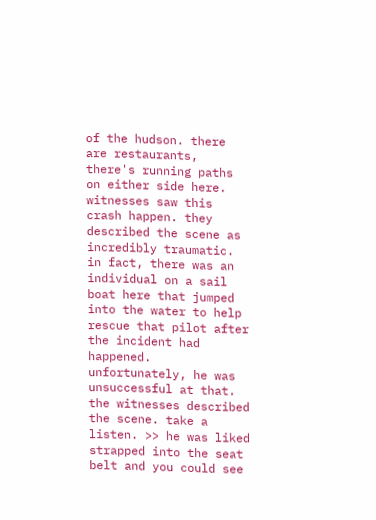of the hudson. there are restaurants, there's running paths on either side here. witnesses saw this crash happen. they described the scene as incredibly traumatic. in fact, there was an individual on a sail boat here that jumped into the water to help rescue that pilot after the incident had happened. unfortunately, he was unsuccessful at that. the witnesses described the scene. take a listen. >> he was liked strapped into the seat belt and you could see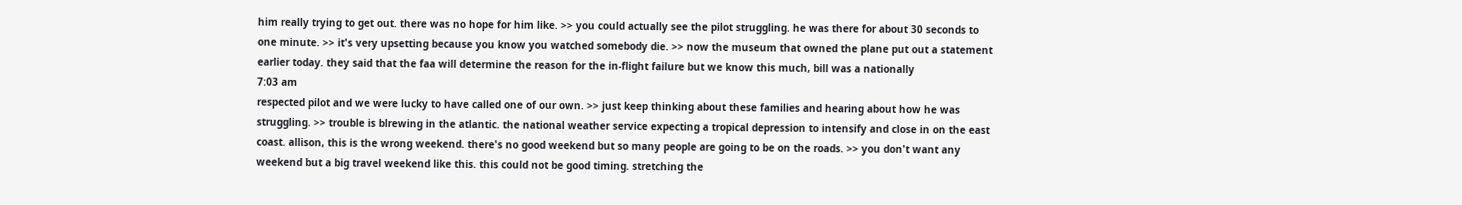him really trying to get out. there was no hope for him like. >> you could actually see the pilot struggling. he was there for about 30 seconds to one minute. >> it's very upsetting because you know you watched somebody die. >> now the museum that owned the plane put out a statement earlier today. they said that the faa will determine the reason for the in-flight failure but we know this much, bill was a nationally
7:03 am
respected pilot and we were lucky to have called one of our own. >> just keep thinking about these families and hearing about how he was struggling. >> trouble is blrewing in the atlantic. the national weather service expecting a tropical depression to intensify and close in on the east coast. allison, this is the wrong weekend. there's no good weekend but so many people are going to be on the roads. >> you don't want any weekend but a big travel weekend like this. this could not be good timing. stretching the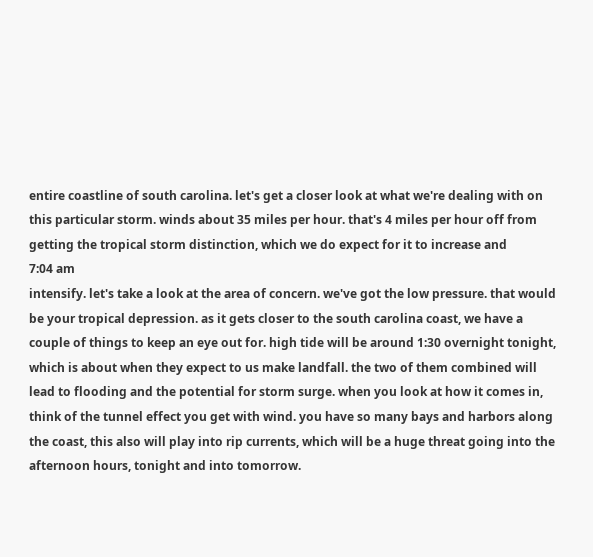entire coastline of south carolina. let's get a closer look at what we're dealing with on this particular storm. winds about 35 miles per hour. that's 4 miles per hour off from getting the tropical storm distinction, which we do expect for it to increase and
7:04 am
intensify. let's take a look at the area of concern. we've got the low pressure. that would be your tropical depression. as it gets closer to the south carolina coast, we have a couple of things to keep an eye out for. high tide will be around 1:30 overnight tonight, which is about when they expect to us make landfall. the two of them combined will lead to flooding and the potential for storm surge. when you look at how it comes in, think of the tunnel effect you get with wind. you have so many bays and harbors along the coast, this also will play into rip currents, which will be a huge threat going into the afternoon hours, tonight and into tomorrow.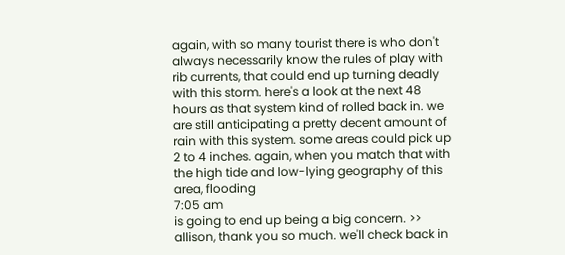again, with so many tourist there is who don't always necessarily know the rules of play with rib currents, that could end up turning deadly with this storm. here's a look at the next 48 hours as that system kind of rolled back in. we are still anticipating a pretty decent amount of rain with this system. some areas could pick up 2 to 4 inches. again, when you match that with the high tide and low-lying geography of this area, flooding
7:05 am
is going to end up being a big concern. >> allison, thank you so much. we'll check back in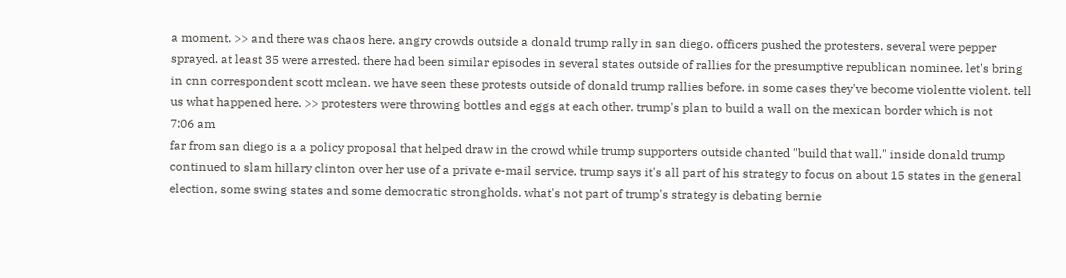a moment. >> and there was chaos here. angry crowds outside a donald trump rally in san diego. officers pushed the protesters. several were pepper sprayed. at least 35 were arrested. there had been similar episodes in several states outside of rallies for the presumptive republican nominee. let's bring in cnn correspondent scott mclean. we have seen these protests outside of donald trump rallies before. in some cases they've become violentte violent. tell us what happened here. >> protesters were throwing bottles and eggs at each other. trump's plan to build a wall on the mexican border which is not
7:06 am
far from san diego is a a policy proposal that helped draw in the crowd while trump supporters outside chanted "build that wall." inside donald trump continued to slam hillary clinton over her use of a private e-mail service. trump says it's all part of his strategy to focus on about 15 states in the general election, some swing states and some democratic strongholds. what's not part of trump's strategy is debating bernie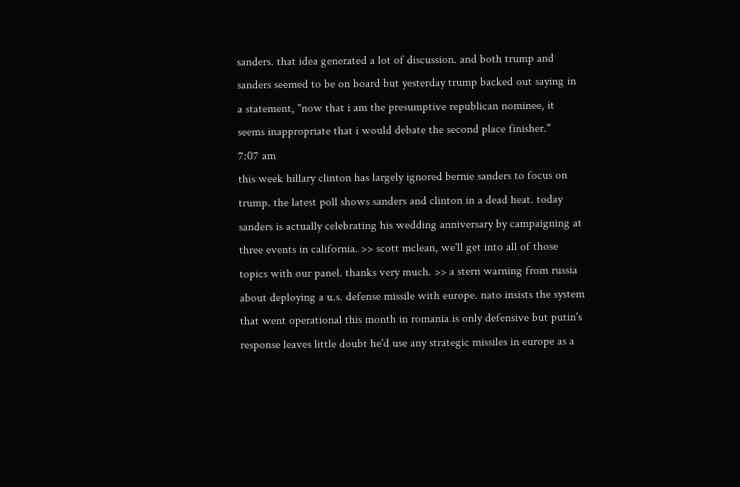sanders. that idea generated a lot of discussion. and both trump and sanders seemed to be on board but yesterday trump backed out saying in a statement, "now that i am the presumptive republican nominee, it seems inappropriate that i would debate the second place finisher."
7:07 am
this week hillary clinton has largely ignored bernie sanders to focus on trump. the latest poll shows sanders and clinton in a dead heat. today sanders is actually celebrating his wedding anniversary by campaigning at three events in california. >> scott mclean, we'll get into all of those topics with our panel. thanks very much. >> a stern warning from russia about deploying a u.s. defense missile with europe. nato insists the system that went operational this month in romania is only defensive but putin's response leaves little doubt he'd use any strategic missiles in europe as a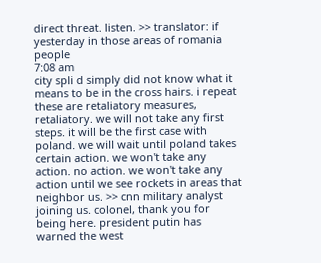direct threat. listen. >> translator: if yesterday in those areas of romania people
7:08 am
city spli d simply did not know what it means to be in the cross hairs. i repeat these are retaliatory measures, retaliatory. we will not take any first steps. it will be the first case with poland. we will wait until poland takes certain action. we won't take any action. no action. we won't take any action until we see rockets in areas that neighbor us. >> cnn military analyst joining us. colonel, thank you for being here. president putin has warned the west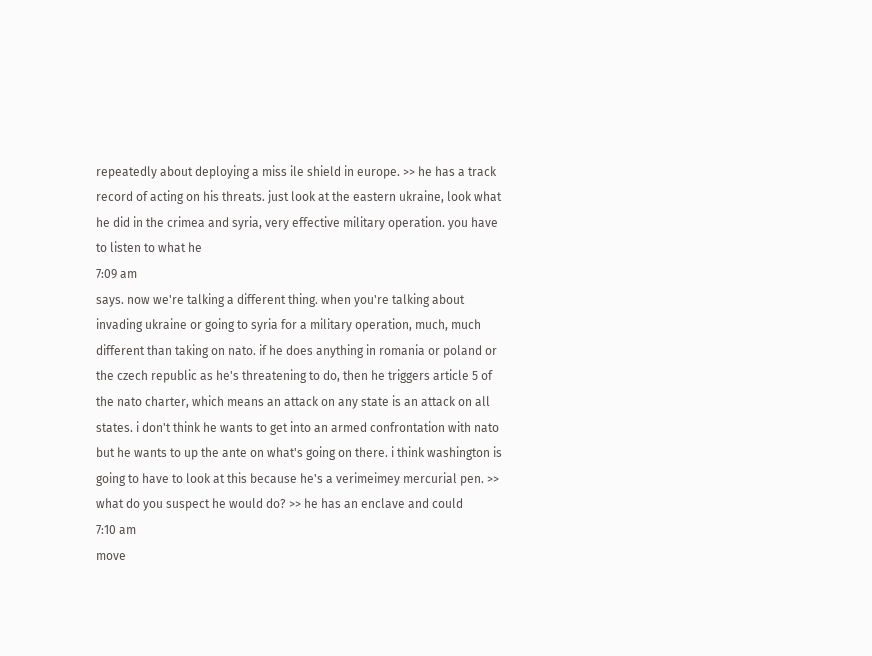repeatedly about deploying a miss ile shield in europe. >> he has a track record of acting on his threats. just look at the eastern ukraine, look what he did in the crimea and syria, very effective military operation. you have to listen to what he
7:09 am
says. now we're talking a different thing. when you're talking about invading ukraine or going to syria for a military operation, much, much different than taking on nato. if he does anything in romania or poland or the czech republic as he's threatening to do, then he triggers article 5 of the nato charter, which means an attack on any state is an attack on all states. i don't think he wants to get into an armed confrontation with nato but he wants to up the ante on what's going on there. i think washington is going to have to look at this because he's a verimeimey mercurial pen. >> what do you suspect he would do? >> he has an enclave and could
7:10 am
move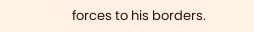forces to his borders.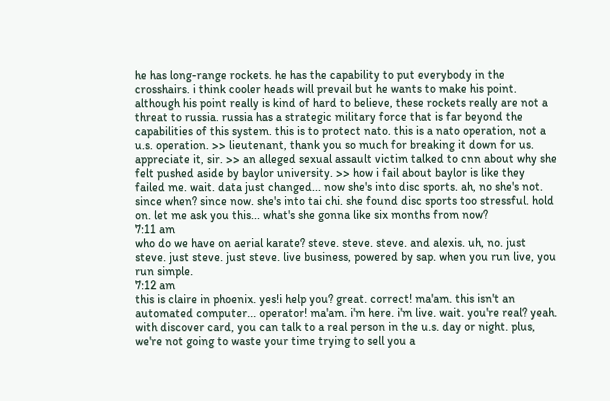he has long-range rockets. he has the capability to put everybody in the crosshairs. i think cooler heads will prevail but he wants to make his point. although his point really is kind of hard to believe, these rockets really are not a threat to russia. russia has a strategic military force that is far beyond the capabilities of this system. this is to protect nato. this is a nato operation, not a u.s. operation. >> lieutenant, thank you so much for breaking it down for us. appreciate it, sir. >> an alleged sexual assault victim talked to cnn about why she felt pushed aside by baylor university. >> how i fail about baylor is like they failed me. wait. data just changed... now she's into disc sports. ah, no she's not. since when? since now. she's into tai chi. she found disc sports too stressful. hold on. let me ask you this... what's she gonna like six months from now?
7:11 am
who do we have on aerial karate? steve. steve. steve. and alexis. uh, no. just steve. just steve. just steve. live business, powered by sap. when you run live, you run simple.
7:12 am
this is claire in phoenix. yes!i help you? great. correct! ma'am. this isn't an automated computer... operator! ma'am. i'm here. i'm live. wait. you're real? yeah. with discover card, you can talk to a real person in the u.s. day or night. plus, we're not going to waste your time trying to sell you a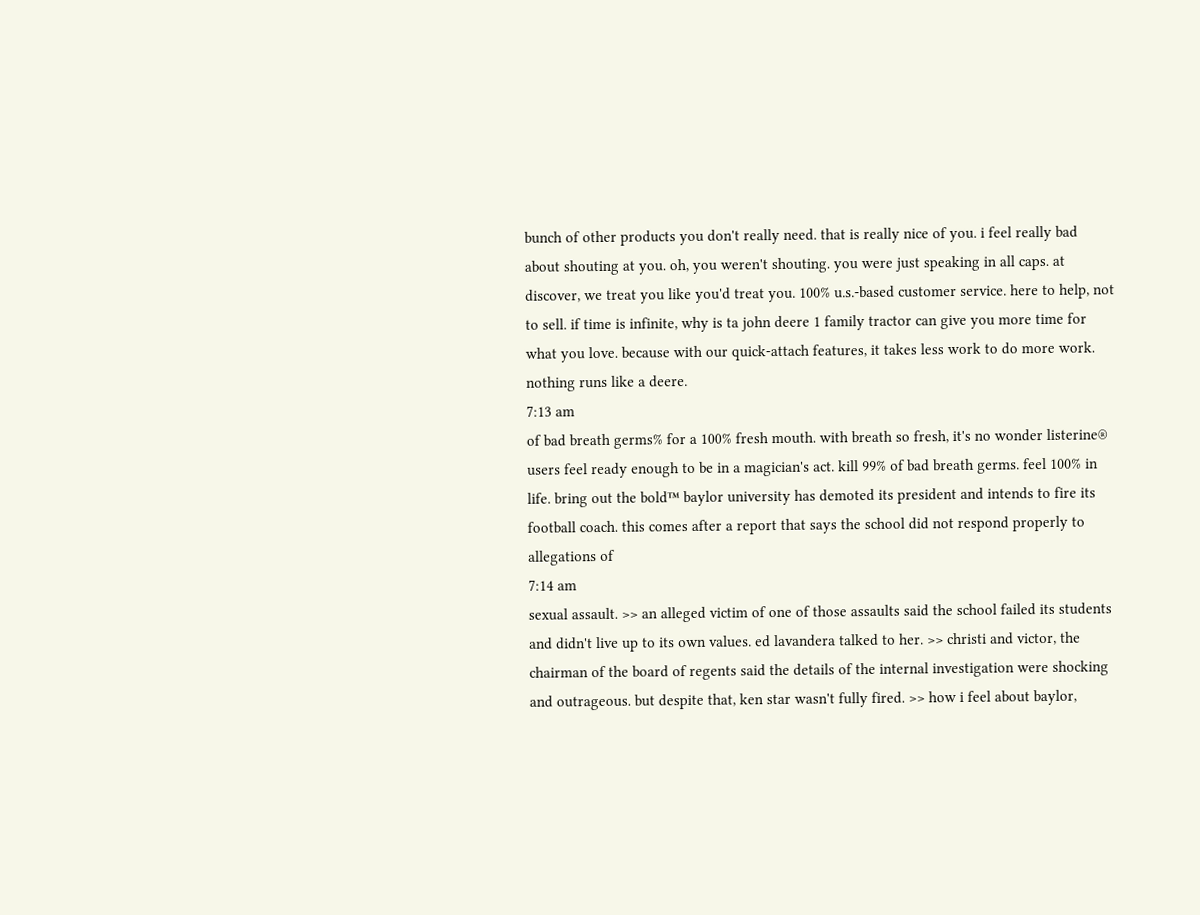bunch of other products you don't really need. that is really nice of you. i feel really bad about shouting at you. oh, you weren't shouting. you were just speaking in all caps. at discover, we treat you like you'd treat you. 100% u.s.-based customer service. here to help, not to sell. if time is infinite, why is ta john deere 1 family tractor can give you more time for what you love. because with our quick-attach features, it takes less work to do more work. nothing runs like a deere.
7:13 am
of bad breath germs% for a 100% fresh mouth. with breath so fresh, it's no wonder listerine® users feel ready enough to be in a magician's act. kill 99% of bad breath germs. feel 100% in life. bring out the bold™ baylor university has demoted its president and intends to fire its football coach. this comes after a report that says the school did not respond properly to allegations of
7:14 am
sexual assault. >> an alleged victim of one of those assaults said the school failed its students and didn't live up to its own values. ed lavandera talked to her. >> christi and victor, the chairman of the board of regents said the details of the internal investigation were shocking and outrageous. but despite that, ken star wasn't fully fired. >> how i feel about baylor,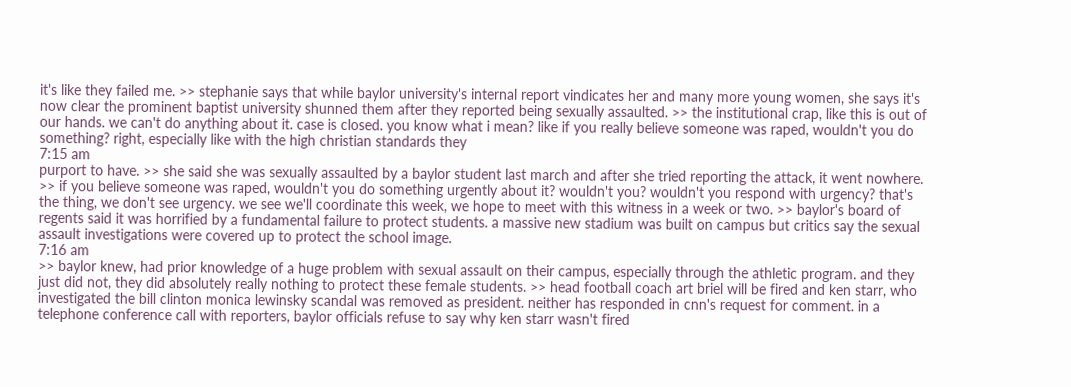it's like they failed me. >> stephanie says that while baylor university's internal report vindicates her and many more young women, she says it's now clear the prominent baptist university shunned them after they reported being sexually assaulted. >> the institutional crap, like this is out of our hands. we can't do anything about it. case is closed. you know what i mean? like if you really believe someone was raped, wouldn't you do something? right, especially like with the high christian standards they
7:15 am
purport to have. >> she said she was sexually assaulted by a baylor student last march and after she tried reporting the attack, it went nowhere. >> if you believe someone was raped, wouldn't you do something urgently about it? wouldn't you? wouldn't you respond with urgency? that's the thing, we don't see urgency. we see we'll coordinate this week, we hope to meet with this witness in a week or two. >> baylor's board of regents said it was horrified by a fundamental failure to protect students. a massive new stadium was built on campus but critics say the sexual assault investigations were covered up to protect the school image.
7:16 am
>> baylor knew, had prior knowledge of a huge problem with sexual assault on their campus, especially through the athletic program. and they just did not, they did absolutely really nothing to protect these female students. >> head football coach art briel will be fired and ken starr, who investigated the bill clinton monica lewinsky scandal was removed as president. neither has responded in cnn's request for comment. in a telephone conference call with reporters, baylor officials refuse to say why ken starr wasn't fired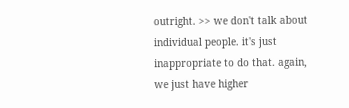outright. >> we don't talk about individual people. it's just inappropriate to do that. again, we just have higher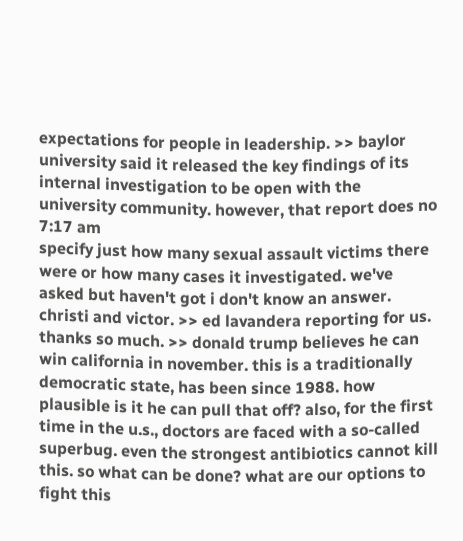expectations for people in leadership. >> baylor university said it released the key findings of its internal investigation to be open with the university community. however, that report does no
7:17 am
specify just how many sexual assault victims there were or how many cases it investigated. we've asked but haven't got i don't know an answer. christi and victor. >> ed lavandera reporting for us. thanks so much. >> donald trump believes he can win california in november. this is a traditionally democratic state, has been since 1988. how plausible is it he can pull that off? also, for the first time in the u.s., doctors are faced with a so-called superbug. even the strongest antibiotics cannot kill this. so what can be done? what are our options to fight this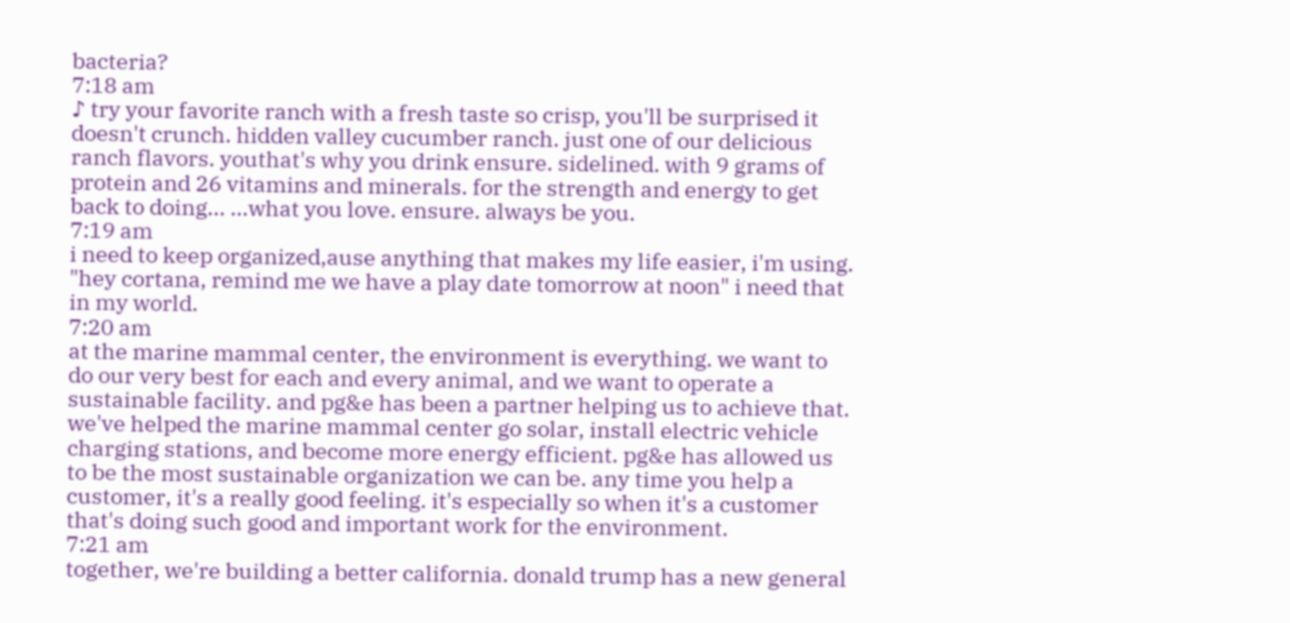bacteria?
7:18 am
♪ try your favorite ranch with a fresh taste so crisp, you'll be surprised it doesn't crunch. hidden valley cucumber ranch. just one of our delicious ranch flavors. youthat's why you drink ensure. sidelined. with 9 grams of protein and 26 vitamins and minerals. for the strength and energy to get back to doing... ...what you love. ensure. always be you.
7:19 am
i need to keep organized,ause anything that makes my life easier, i'm using. "hey cortana, remind me we have a play date tomorrow at noon" i need that in my world.
7:20 am
at the marine mammal center, the environment is everything. we want to do our very best for each and every animal, and we want to operate a sustainable facility. and pg&e has been a partner helping us to achieve that. we've helped the marine mammal center go solar, install electric vehicle charging stations, and become more energy efficient. pg&e has allowed us to be the most sustainable organization we can be. any time you help a customer, it's a really good feeling. it's especially so when it's a customer that's doing such good and important work for the environment.
7:21 am
together, we're building a better california. donald trump has a new general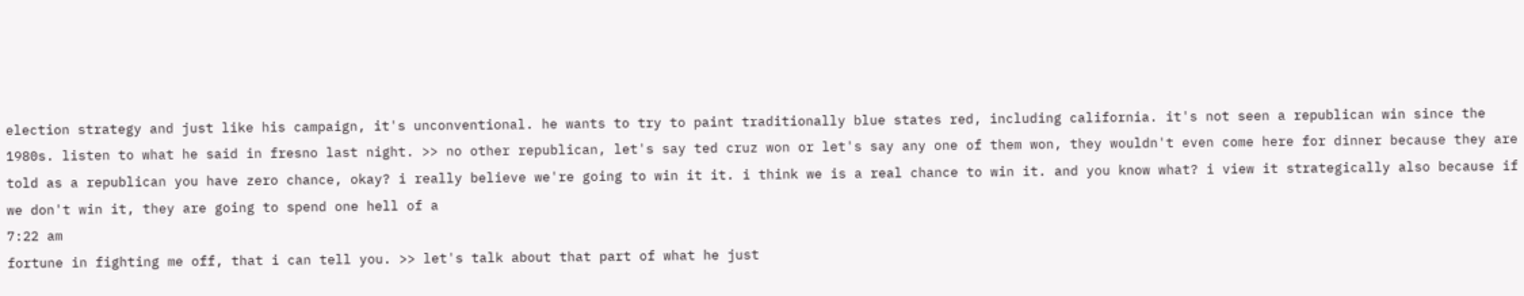election strategy and just like his campaign, it's unconventional. he wants to try to paint traditionally blue states red, including california. it's not seen a republican win since the 1980s. listen to what he said in fresno last night. >> no other republican, let's say ted cruz won or let's say any one of them won, they wouldn't even come here for dinner because they are told as a republican you have zero chance, okay? i really believe we're going to win it it. i think we is a real chance to win it. and you know what? i view it strategically also because if we don't win it, they are going to spend one hell of a
7:22 am
fortune in fighting me off, that i can tell you. >> let's talk about that part of what he just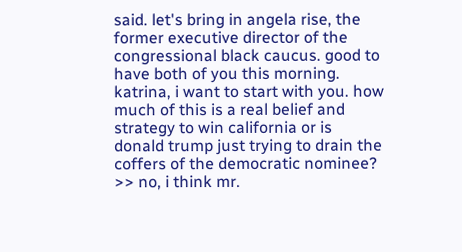said. let's bring in angela rise, the former executive director of the congressional black caucus. good to have both of you this morning. katrina, i want to start with you. how much of this is a real belief and strategy to win california or is donald trump just trying to drain the coffers of the democratic nominee? >> no, i think mr.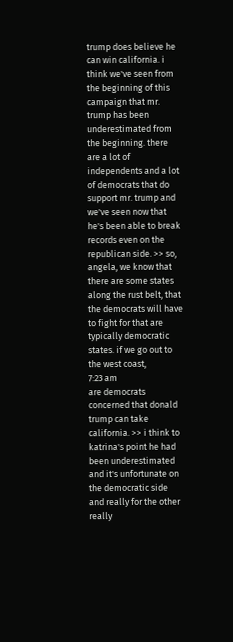trump does believe he can win california. i think we've seen from the beginning of this campaign that mr. trump has been underestimated from the beginning. there are a lot of independents and a lot of democrats that do support mr. trump and we've seen now that he's been able to break records even on the republican side. >> so, angela, we know that there are some states along the rust belt, that the democrats will have to fight for that are typically democratic states. if we go out to the west coast,
7:23 am
are democrats concerned that donald trump can take california. >> i think to katrina's point he had been underestimated and it's unfortunate on the democratic side and really for the other really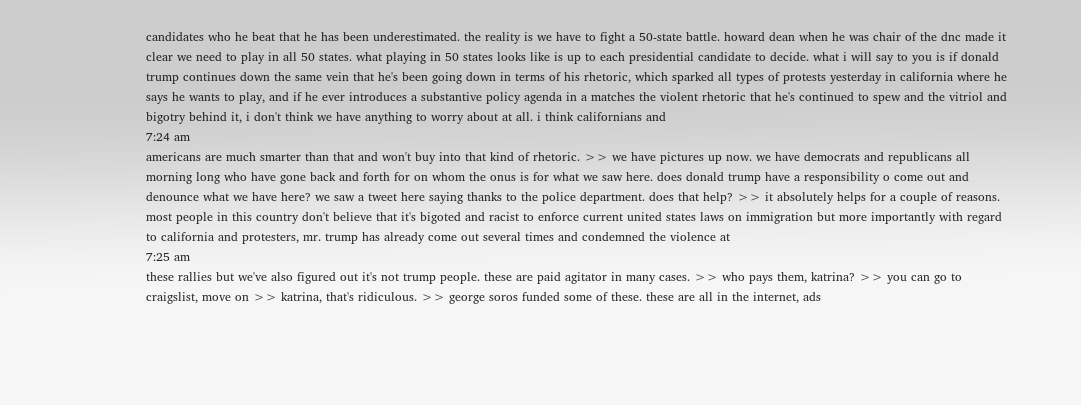candidates who he beat that he has been underestimated. the reality is we have to fight a 50-state battle. howard dean when he was chair of the dnc made it clear we need to play in all 50 states. what playing in 50 states looks like is up to each presidential candidate to decide. what i will say to you is if donald trump continues down the same vein that he's been going down in terms of his rhetoric, which sparked all types of protests yesterday in california where he says he wants to play, and if he ever introduces a substantive policy agenda in a matches the violent rhetoric that he's continued to spew and the vitriol and bigotry behind it, i don't think we have anything to worry about at all. i think californians and
7:24 am
americans are much smarter than that and won't buy into that kind of rhetoric. >> we have pictures up now. we have democrats and republicans all morning long who have gone back and forth for on whom the onus is for what we saw here. does donald trump have a responsibility o come out and denounce what we have here? we saw a tweet here saying thanks to the police department. does that help? >> it absolutely helps for a couple of reasons. most people in this country don't believe that it's bigoted and racist to enforce current united states laws on immigration but more importantly with regard to california and protesters, mr. trump has already come out several times and condemned the violence at
7:25 am
these rallies but we've also figured out it's not trump people. these are paid agitator in many cases. >> who pays them, katrina? >> you can go to craigslist, move on >> katrina, that's ridiculous. >> george soros funded some of these. these are all in the internet, ads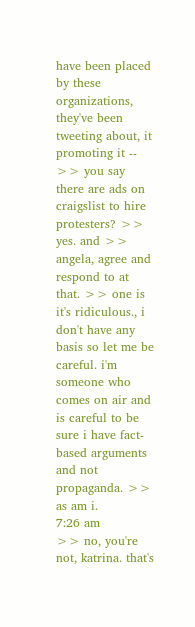have been placed by these organizations, they've been tweeting about, it promoting it -- >> you say there are ads on craigslist to hire protesters? >> yes. and >> angela, agree and respond to at that. >> one is it's ridiculous., i don't have any basis so let me be careful. i'm someone who comes on air and is careful to be sure i have fact-based arguments and not propaganda. >> as am i.
7:26 am
>> no, you're not, katrina. that's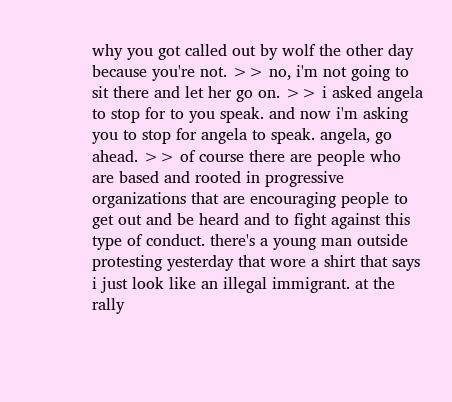why you got called out by wolf the other day because you're not. >> no, i'm not going to sit there and let her go on. >> i asked angela to stop for to you speak. and now i'm asking you to stop for angela to speak. angela, go ahead. >> of course there are people who are based and rooted in progressive organizations that are encouraging people to get out and be heard and to fight against this type of conduct. there's a young man outside protesting yesterday that wore a shirt that says i just look like an illegal immigrant. at the rally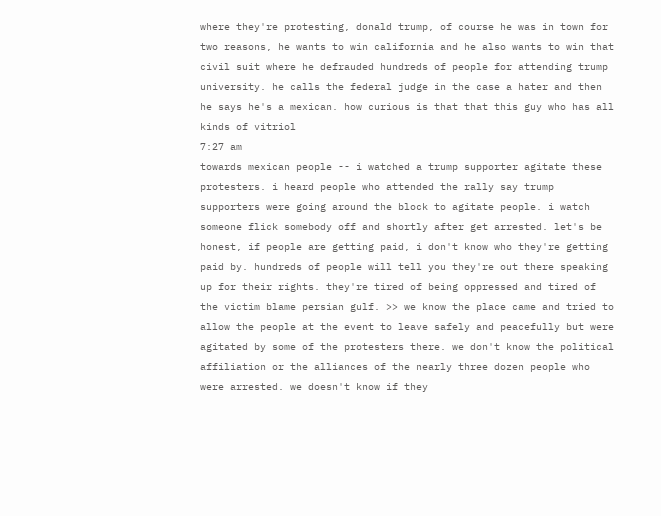where they're protesting, donald trump, of course he was in town for two reasons, he wants to win california and he also wants to win that civil suit where he defrauded hundreds of people for attending trump university. he calls the federal judge in the case a hater and then he says he's a mexican. how curious is that that this guy who has all kinds of vitriol
7:27 am
towards mexican people -- i watched a trump supporter agitate these protesters. i heard people who attended the rally say trump supporters were going around the block to agitate people. i watch someone flick somebody off and shortly after get arrested. let's be honest, if people are getting paid, i don't know who they're getting paid by. hundreds of people will tell you they're out there speaking up for their rights. they're tired of being oppressed and tired of the victim blame persian gulf. >> we know the place came and tried to allow the people at the event to leave safely and peacefully but were agitated by some of the protesters there. we don't know the political affiliation or the alliances of the nearly three dozen people who were arrested. we doesn't know if they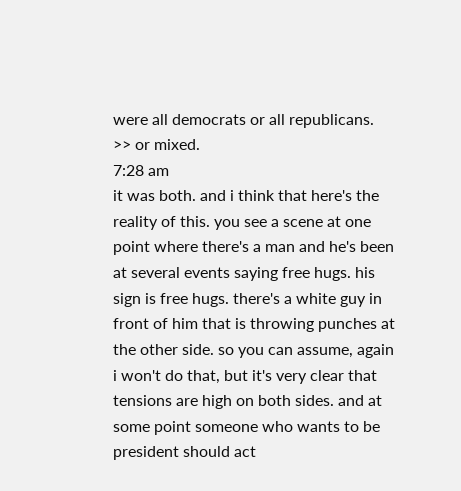were all democrats or all republicans. >> or mixed.
7:28 am
it was both. and i think that here's the reality of this. you see a scene at one point where there's a man and he's been at several events saying free hugs. his sign is free hugs. there's a white guy in front of him that is throwing punches at the other side. so you can assume, again i won't do that, but it's very clear that tensions are high on both sides. and at some point someone who wants to be president should act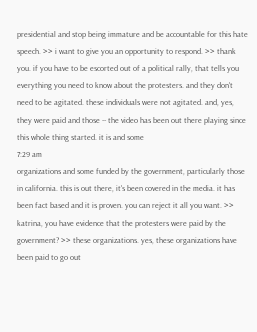presidential and stop being immature and be accountable for this hate speech. >> i want to give you an opportunity to respond. >> thank you. if you have to be escorted out of a political rally, that tells you everything you need to know about the protesters. and they don't need to be agitated. these individuals were not agitated. and, yes, they were paid and those -- the video has been out there playing since this whole thing started. it is and some
7:29 am
organizations and some funded by the government, particularly those in california. this is out there, it's been covered in the media. it has been fact based and it is proven. you can reject it all you want. >> katrina, you have evidence that the protesters were paid by the government? >> these organizations. yes, these organizations have been paid to go out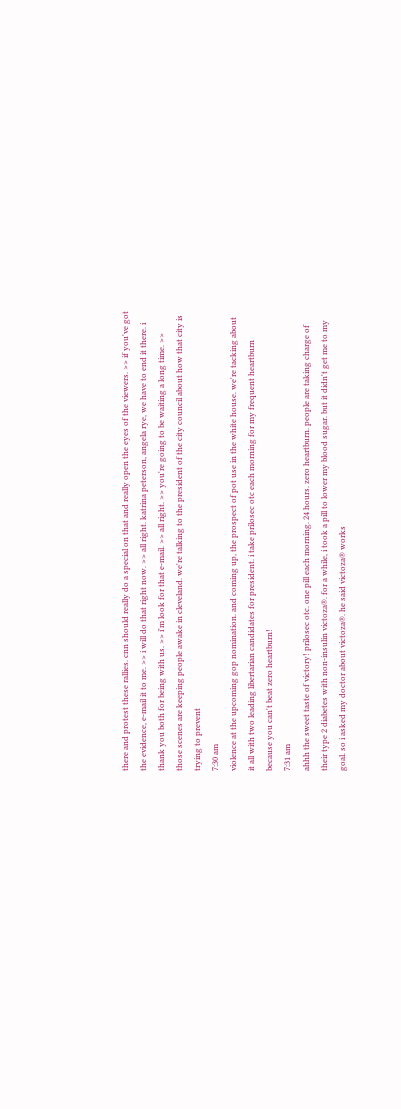there and protest these rallies. cnn should really do a special on that and really open the eyes of the viewers. >> if you've got the evidence, e-mail it to me. >> i will do that right now. >> all right. katrina peterson, angela rye, we have to end it there. i thank you both for being with us. >> i'm look for that e-mail. >> all right. >> you're going to be waiting a long time. >> those scenes are keeping people awake in cleveland. we're talking to the president of the city council about how that city is trying to prevent
7:30 am
violence at the upcoming gop nomination. and coming up, the prospect of pot use in the white house. we're tacking about it all with two leading libertarian candidates for president. i take prilosec otc each morning for my frequent heartburn because you can't beat zero heartburn!
7:31 am
ahhh the sweet taste of victory! prilosec otc. one pill each morning. 24 hours. zero heartburn. people are taking charge of their type 2 diabetes with non-insulin victoza®. for a while, i took a pill to lower my blood sugar. but it didn't get me to my goal. so i asked my doctor about victoza®. he said victoza® works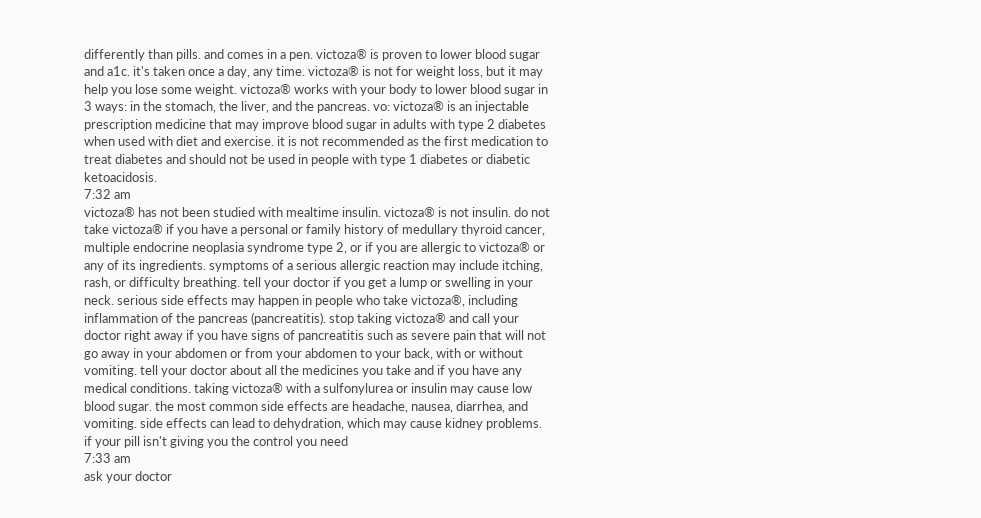differently than pills. and comes in a pen. victoza® is proven to lower blood sugar and a1c. it's taken once a day, any time. victoza® is not for weight loss, but it may help you lose some weight. victoza® works with your body to lower blood sugar in 3 ways: in the stomach, the liver, and the pancreas. vo: victoza® is an injectable prescription medicine that may improve blood sugar in adults with type 2 diabetes when used with diet and exercise. it is not recommended as the first medication to treat diabetes and should not be used in people with type 1 diabetes or diabetic ketoacidosis.
7:32 am
victoza® has not been studied with mealtime insulin. victoza® is not insulin. do not take victoza® if you have a personal or family history of medullary thyroid cancer, multiple endocrine neoplasia syndrome type 2, or if you are allergic to victoza® or any of its ingredients. symptoms of a serious allergic reaction may include itching, rash, or difficulty breathing. tell your doctor if you get a lump or swelling in your neck. serious side effects may happen in people who take victoza®, including inflammation of the pancreas (pancreatitis). stop taking victoza® and call your doctor right away if you have signs of pancreatitis such as severe pain that will not go away in your abdomen or from your abdomen to your back, with or without vomiting. tell your doctor about all the medicines you take and if you have any medical conditions. taking victoza® with a sulfonylurea or insulin may cause low blood sugar. the most common side effects are headache, nausea, diarrhea, and vomiting. side effects can lead to dehydration, which may cause kidney problems. if your pill isn't giving you the control you need
7:33 am
ask your doctor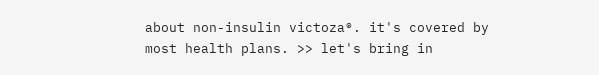about non-insulin victoza®. it's covered by most health plans. >> let's bring in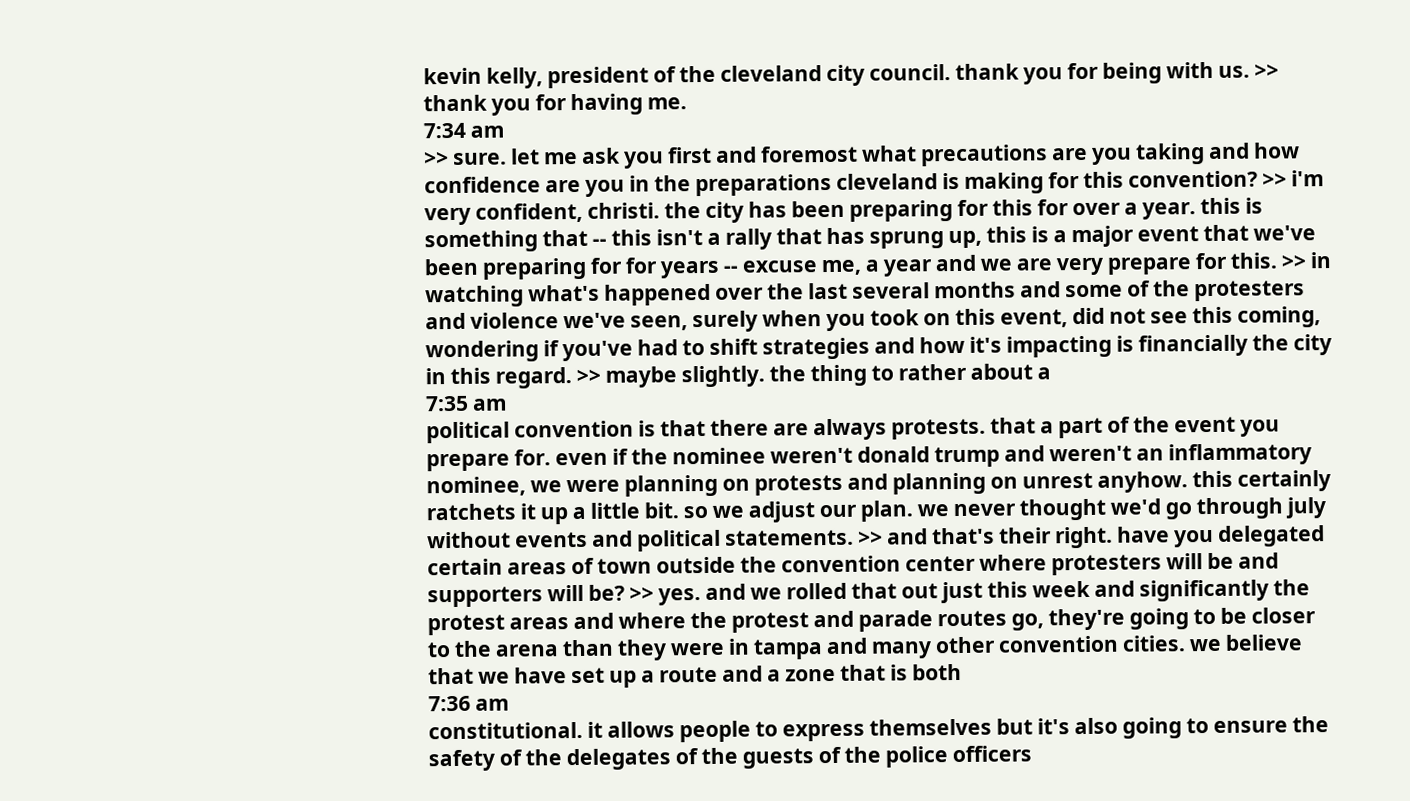kevin kelly, president of the cleveland city council. thank you for being with us. >> thank you for having me.
7:34 am
>> sure. let me ask you first and foremost what precautions are you taking and how confidence are you in the preparations cleveland is making for this convention? >> i'm very confident, christi. the city has been preparing for this for over a year. this is something that -- this isn't a rally that has sprung up, this is a major event that we've been preparing for for years -- excuse me, a year and we are very prepare for this. >> in watching what's happened over the last several months and some of the protesters and violence we've seen, surely when you took on this event, did not see this coming, wondering if you've had to shift strategies and how it's impacting is financially the city in this regard. >> maybe slightly. the thing to rather about a
7:35 am
political convention is that there are always protests. that a part of the event you prepare for. even if the nominee weren't donald trump and weren't an inflammatory nominee, we were planning on protests and planning on unrest anyhow. this certainly ratchets it up a little bit. so we adjust our plan. we never thought we'd go through july without events and political statements. >> and that's their right. have you delegated certain areas of town outside the convention center where protesters will be and supporters will be? >> yes. and we rolled that out just this week and significantly the protest areas and where the protest and parade routes go, they're going to be closer to the arena than they were in tampa and many other convention cities. we believe that we have set up a route and a zone that is both
7:36 am
constitutional. it allows people to express themselves but it's also going to ensure the safety of the delegates of the guests of the police officers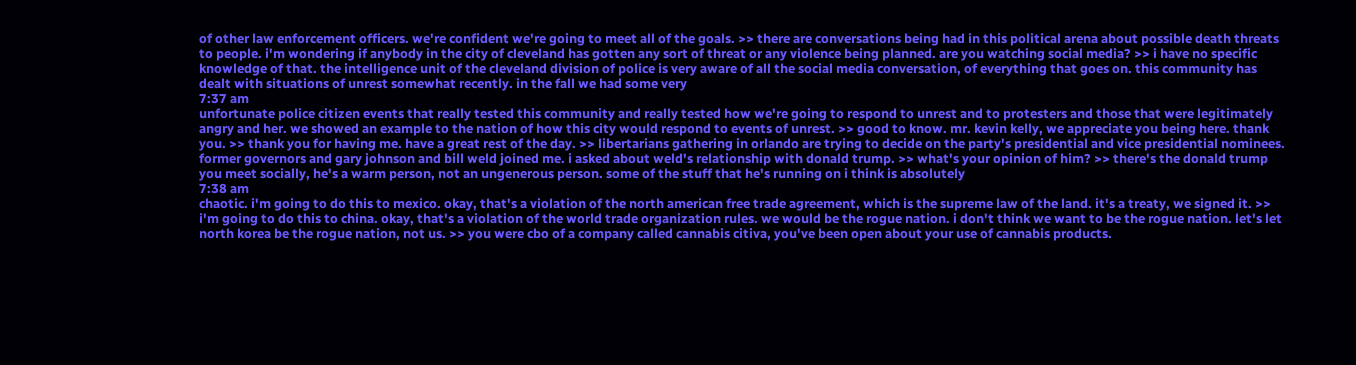of other law enforcement officers. we're confident we're going to meet all of the goals. >> there are conversations being had in this political arena about possible death threats to people. i'm wondering if anybody in the city of cleveland has gotten any sort of threat or any violence being planned. are you watching social media? >> i have no specific knowledge of that. the intelligence unit of the cleveland division of police is very aware of all the social media conversation, of everything that goes on. this community has dealt with situations of unrest somewhat recently. in the fall we had some very
7:37 am
unfortunate police citizen events that really tested this community and really tested how we're going to respond to unrest and to protesters and those that were legitimately angry and her. we showed an example to the nation of how this city would respond to events of unrest. >> good to know. mr. kevin kelly, we appreciate you being here. thank you. >> thank you for having me. have a great rest of the day. >> libertarians gathering in orlando are trying to decide on the party's presidential and vice presidential nominees. former governors and gary johnson and bill weld joined me. i asked about weld's relationship with donald trump. >> what's your opinion of him? >> there's the donald trump you meet socially, he's a warm person, not an ungenerous person. some of the stuff that he's running on i think is absolutely
7:38 am
chaotic. i'm going to do this to mexico. okay, that's a violation of the north american free trade agreement, which is the supreme law of the land. it's a treaty, we signed it. >> i'm going to do this to china. okay, that's a violation of the world trade organization rules. we would be the rogue nation. i don't think we want to be the rogue nation. let's let north korea be the rogue nation, not us. >> you were cbo of a company called cannabis citiva, you've been open about your use of cannabis products.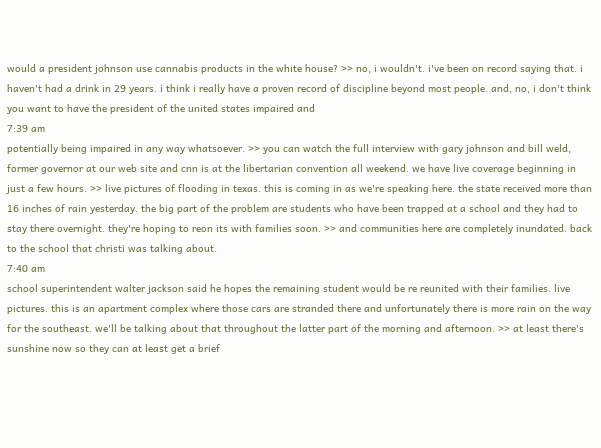would a president johnson use cannabis products in the white house? >> no, i wouldn't. i've been on record saying that. i haven't had a drink in 29 years. i think i really have a proven record of discipline beyond most people. and, no, i don't think you want to have the president of the united states impaired and
7:39 am
potentially being impaired in any way whatsoever. >> you can watch the full interview with gary johnson and bill weld, former governor at our web site and cnn is at the libertarian convention all weekend. we have live coverage beginning in just a few hours. >> live pictures of flooding in texas. this is coming in as we're speaking here. the state received more than 16 inches of rain yesterday. the big part of the problem are students who have been trapped at a school and they had to stay there overnight. they're hoping to reon its with families soon. >> and communities here are completely inundated. back to the school that christi was talking about.
7:40 am
school superintendent walter jackson said he hopes the remaining student would be re reunited with their families. live pictures. this is an apartment complex where those cars are stranded there and unfortunately there is more rain on the way for the southeast. we'll be talking about that throughout the latter part of the morning and afternoon. >> at least there's sunshine now so they can at least get a brief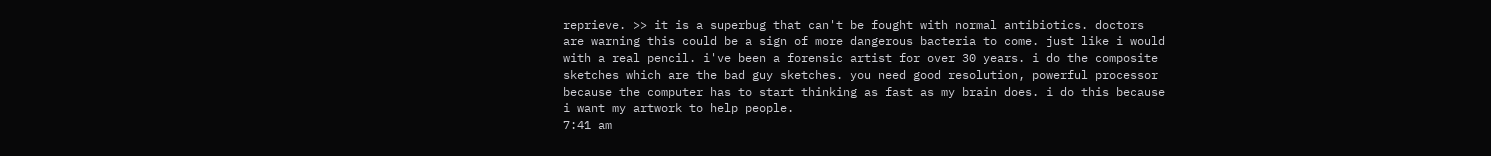reprieve. >> it is a superbug that can't be fought with normal antibiotics. doctors are warning this could be a sign of more dangerous bacteria to come. just like i would with a real pencil. i've been a forensic artist for over 30 years. i do the composite sketches which are the bad guy sketches. you need good resolution, powerful processor because the computer has to start thinking as fast as my brain does. i do this because i want my artwork to help people.
7:41 am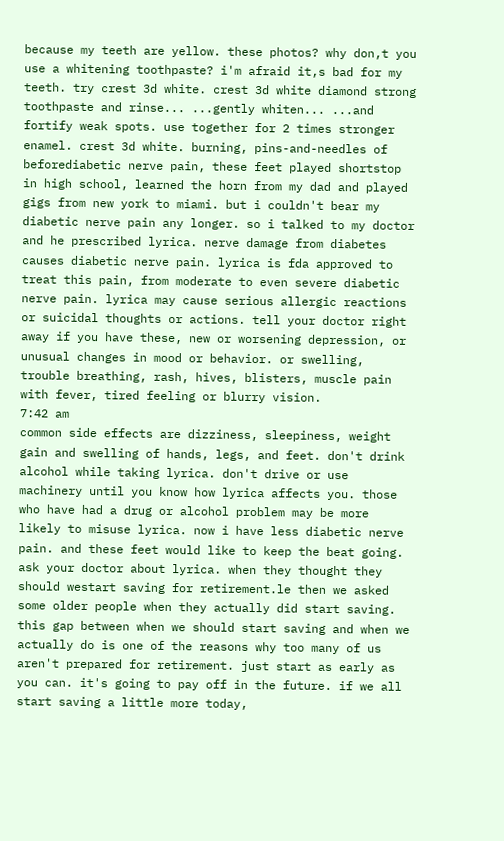because my teeth are yellow. these photos? why don,t you use a whitening toothpaste? i'm afraid it,s bad for my teeth. try crest 3d white. crest 3d white diamond strong toothpaste and rinse... ...gently whiten... ...and fortify weak spots. use together for 2 times stronger enamel. crest 3d white. burning, pins-and-needles of beforediabetic nerve pain, these feet played shortstop in high school, learned the horn from my dad and played gigs from new york to miami. but i couldn't bear my diabetic nerve pain any longer. so i talked to my doctor and he prescribed lyrica. nerve damage from diabetes causes diabetic nerve pain. lyrica is fda approved to treat this pain, from moderate to even severe diabetic nerve pain. lyrica may cause serious allergic reactions or suicidal thoughts or actions. tell your doctor right away if you have these, new or worsening depression, or unusual changes in mood or behavior. or swelling, trouble breathing, rash, hives, blisters, muscle pain with fever, tired feeling or blurry vision.
7:42 am
common side effects are dizziness, sleepiness, weight gain and swelling of hands, legs, and feet. don't drink alcohol while taking lyrica. don't drive or use machinery until you know how lyrica affects you. those who have had a drug or alcohol problem may be more likely to misuse lyrica. now i have less diabetic nerve pain. and these feet would like to keep the beat going. ask your doctor about lyrica. when they thought they should westart saving for retirement.le then we asked some older people when they actually did start saving. this gap between when we should start saving and when we actually do is one of the reasons why too many of us aren't prepared for retirement. just start as early as you can. it's going to pay off in the future. if we all start saving a little more today,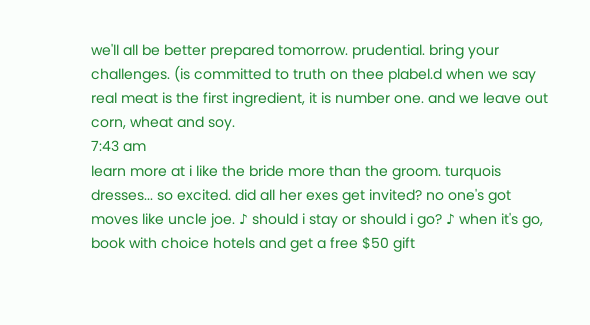we'll all be better prepared tomorrow. prudential. bring your challenges. (is committed to truth on thee plabel.d when we say real meat is the first ingredient, it is number one. and we leave out corn, wheat and soy.
7:43 am
learn more at i like the bride more than the groom. turquois dresses... so excited. did all her exes get invited? no one's got moves like uncle joe. ♪ should i stay or should i go? ♪ when it's go, book with choice hotels and get a free $50 gift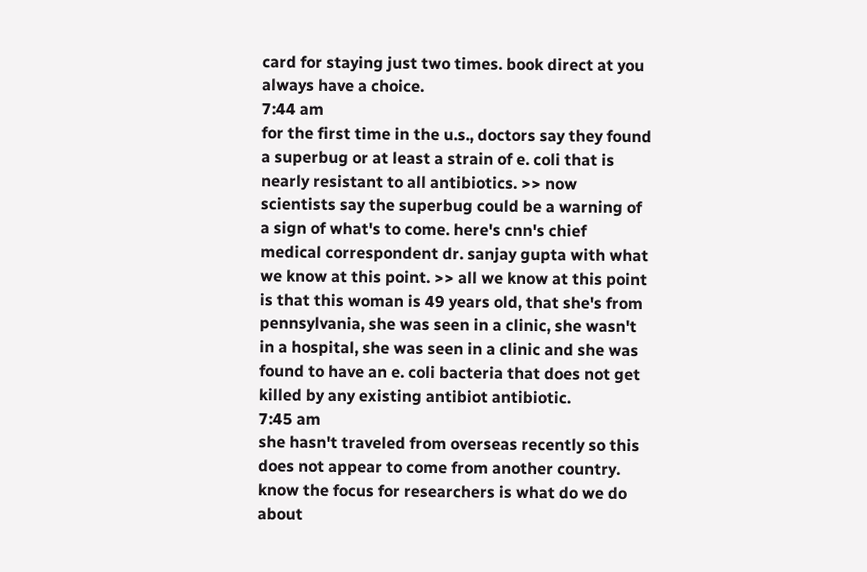card for staying just two times. book direct at you always have a choice.
7:44 am
for the first time in the u.s., doctors say they found a superbug or at least a strain of e. coli that is nearly resistant to all antibiotics. >> now scientists say the superbug could be a warning of a sign of what's to come. here's cnn's chief medical correspondent dr. sanjay gupta with what we know at this point. >> all we know at this point is that this woman is 49 years old, that she's from pennsylvania, she was seen in a clinic, she wasn't in a hospital, she was seen in a clinic and she was found to have an e. coli bacteria that does not get killed by any existing antibiot antibiotic.
7:45 am
she hasn't traveled from overseas recently so this does not appear to come from another country. know the focus for researchers is what do we do about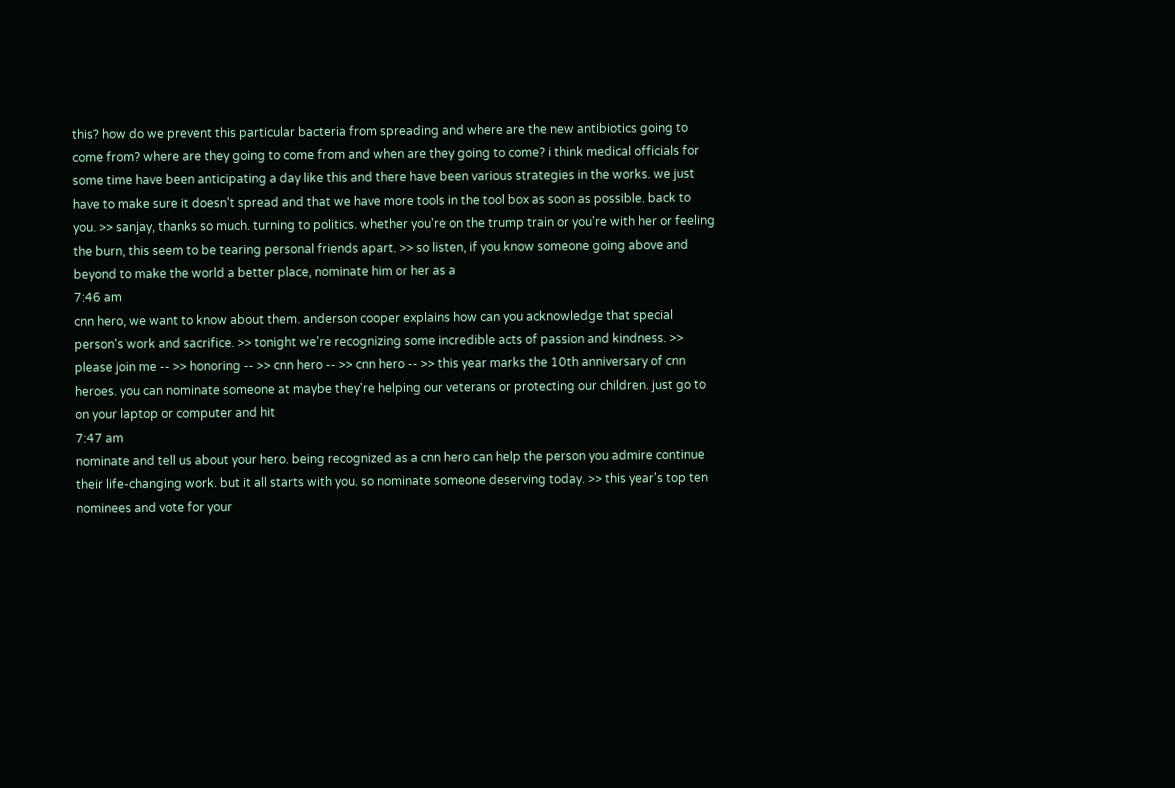this? how do we prevent this particular bacteria from spreading and where are the new antibiotics going to come from? where are they going to come from and when are they going to come? i think medical officials for some time have been anticipating a day like this and there have been various strategies in the works. we just have to make sure it doesn't spread and that we have more tools in the tool box as soon as possible. back to you. >> sanjay, thanks so much. turning to politics. whether you're on the trump train or you're with her or feeling the burn, this seem to be tearing personal friends apart. >> so listen, if you know someone going above and beyond to make the world a better place, nominate him or her as a
7:46 am
cnn hero, we want to know about them. anderson cooper explains how can you acknowledge that special person's work and sacrifice. >> tonight we're recognizing some incredible acts of passion and kindness. >> please join me -- >> honoring -- >> cnn hero -- >> cnn hero -- >> this year marks the 10th anniversary of cnn heroes. you can nominate someone at maybe they're helping our veterans or protecting our children. just go to on your laptop or computer and hit
7:47 am
nominate and tell us about your hero. being recognized as a cnn hero can help the person you admire continue their life-changing work. but it all starts with you. so nominate someone deserving today. >> this year's top ten nominees and vote for your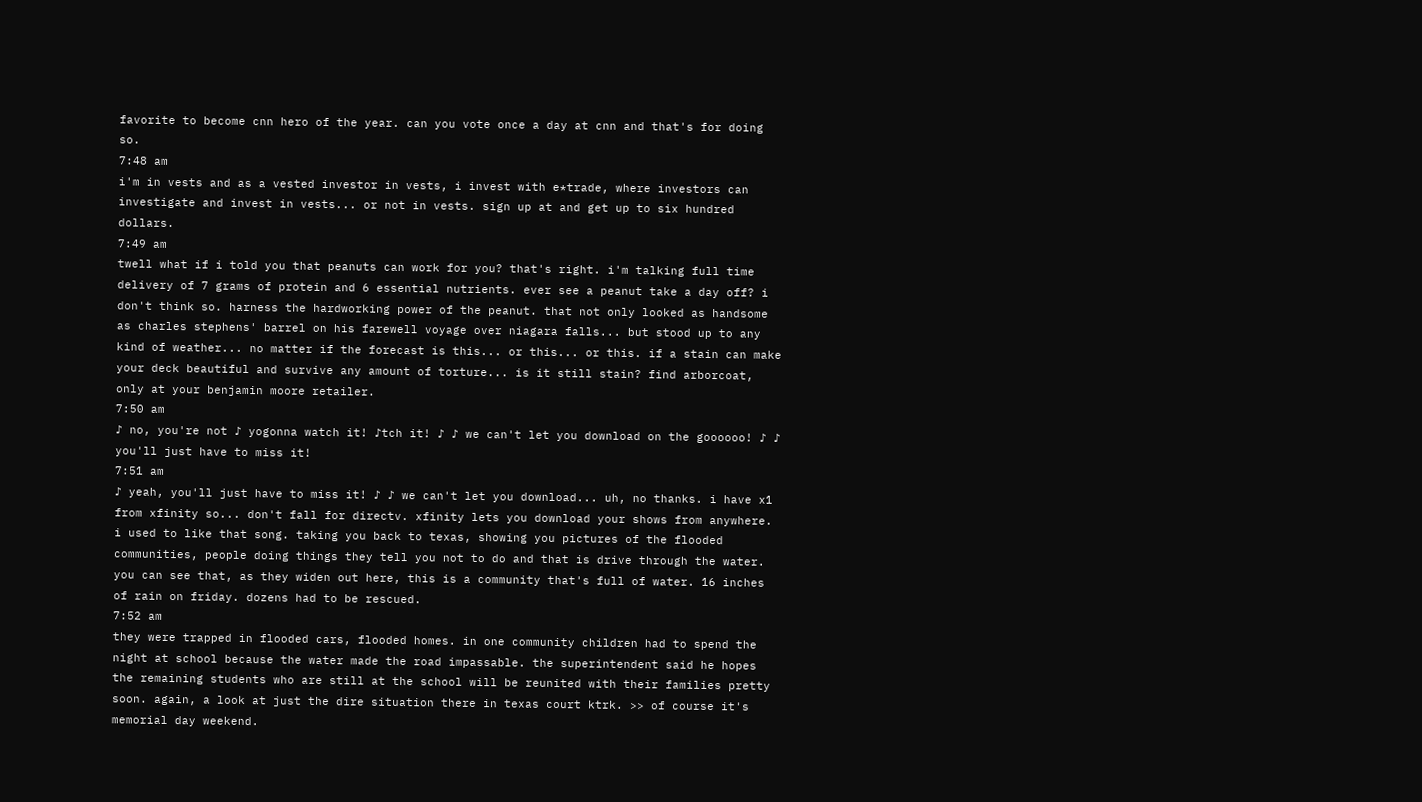favorite to become cnn hero of the year. can you vote once a day at cnn and that's for doing so.
7:48 am
i'm in vests and as a vested investor in vests, i invest with e*trade, where investors can investigate and invest in vests... or not in vests. sign up at and get up to six hundred dollars.
7:49 am
twell what if i told you that peanuts can work for you? that's right. i'm talking full time delivery of 7 grams of protein and 6 essential nutrients. ever see a peanut take a day off? i don't think so. harness the hardworking power of the peanut. that not only looked as handsome as charles stephens' barrel on his farewell voyage over niagara falls... but stood up to any kind of weather... no matter if the forecast is this... or this... or this. if a stain can make your deck beautiful and survive any amount of torture... is it still stain? find arborcoat, only at your benjamin moore retailer.
7:50 am
♪ no, you're not ♪ yogonna watch it! ♪tch it! ♪ ♪ we can't let you download on the goooooo! ♪ ♪ you'll just have to miss it!
7:51 am
♪ yeah, you'll just have to miss it! ♪ ♪ we can't let you download... uh, no thanks. i have x1 from xfinity so... don't fall for directv. xfinity lets you download your shows from anywhere. i used to like that song. taking you back to texas, showing you pictures of the flooded communities, people doing things they tell you not to do and that is drive through the water. you can see that, as they widen out here, this is a community that's full of water. 16 inches of rain on friday. dozens had to be rescued.
7:52 am
they were trapped in flooded cars, flooded homes. in one community children had to spend the night at school because the water made the road impassable. the superintendent said he hopes the remaining students who are still at the school will be reunited with their families pretty soon. again, a look at just the dire situation there in texas court ktrk. >> of course it's memorial day weekend.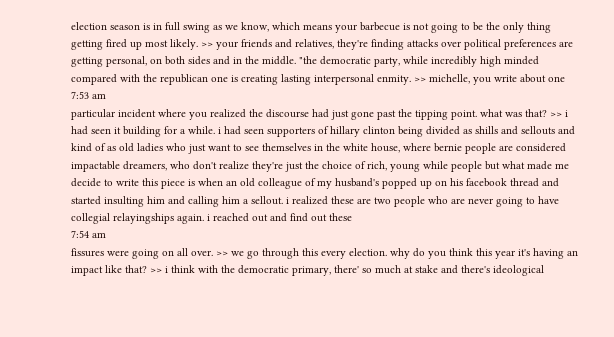election season is in full swing as we know, which means your barbecue is not going to be the only thing getting fired up most likely. >> your friends and relatives, they're finding attacks over political preferences are getting personal, on both sides and in the middle. "the democratic party, while incredibly high minded compared with the republican one is creating lasting interpersonal enmity. >> michelle, you write about one
7:53 am
particular incident where you realized the discourse had just gone past the tipping point. what was that? >> i had seen it building for a while. i had seen supporters of hillary clinton being divided as shills and sellouts and kind of as old ladies who just want to see themselves in the white house, where bernie people are considered impactable dreamers, who don't realize they're just the choice of rich, young while people but what made me decide to write this piece is when an old colleague of my husband's popped up on his facebook thread and started insulting him and calling him a sellout. i realized these are two people who are never going to have collegial relayingships again. i reached out and find out these
7:54 am
fissures were going on all over. >> we go through this every election. why do you think this year it's having an impact like that? >> i think with the democratic primary, there' so much at stake and there's ideological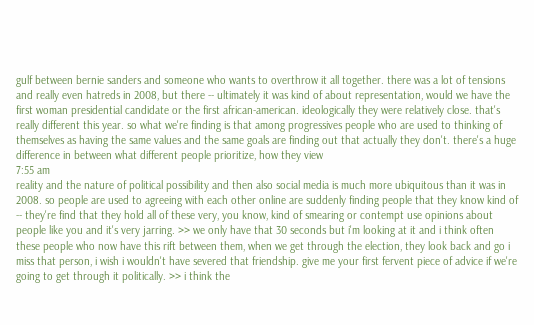gulf between bernie sanders and someone who wants to overthrow it all together. there was a lot of tensions and really even hatreds in 2008, but there -- ultimately it was kind of about representation, would we have the first woman presidential candidate or the first african-american. ideologically they were relatively close. that's really different this year. so what we're finding is that among progressives people who are used to thinking of themselves as having the same values and the same goals are finding out that actually they don't. there's a huge difference in between what different people prioritize, how they view
7:55 am
reality and the nature of political possibility and then also social media is much more ubiquitous than it was in 2008. so people are used to agreeing with each other online are suddenly finding people that they know kind of -- they're find that they hold all of these very, you know, kind of smearing or contempt use opinions about people like you and it's very jarring. >> we only have that 30 seconds but i'm looking at it and i think often these people who now have this rift between them, when we get through the election, they look back and go i miss that person, i wish i wouldn't have severed that friendship. give me your first fervent piece of advice if we're going to get through it politically. >> i think the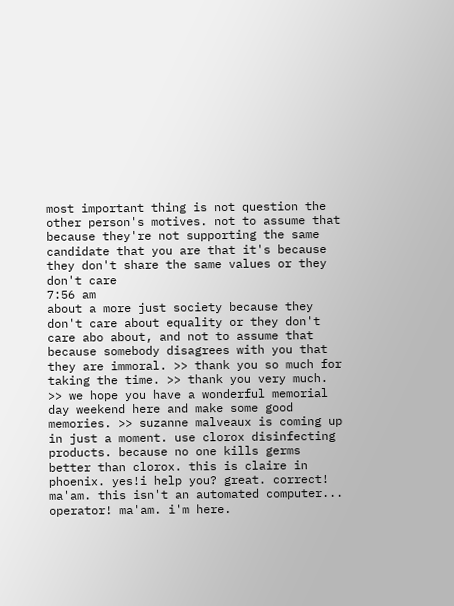most important thing is not question the other person's motives. not to assume that because they're not supporting the same candidate that you are that it's because they don't share the same values or they don't care
7:56 am
about a more just society because they don't care about equality or they don't care abo about, and not to assume that because somebody disagrees with you that they are immoral. >> thank you so much for taking the time. >> thank you very much. >> we hope you have a wonderful memorial day weekend here and make some good memories. >> suzanne malveaux is coming up in just a moment. use clorox disinfecting products. because no one kills germs better than clorox. this is claire in phoenix. yes!i help you? great. correct! ma'am. this isn't an automated computer... operator! ma'am. i'm here.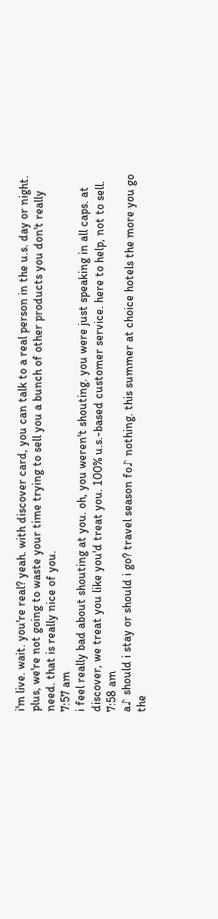i'm live. wait. you're real? yeah. with discover card, you can talk to a real person in the u.s. day or night. plus, we're not going to waste your time trying to sell you a bunch of other products you don't really need. that is really nice of you.
7:57 am
i feel really bad about shouting at you. oh, you weren't shouting. you were just speaking in all caps. at discover, we treat you like you'd treat you. 100% u.s.-based customer service. here to help, not to sell.
7:58 am
a♪ should i stay or should i go? travel season fo♪ nothing. this summer at choice hotels the more you go the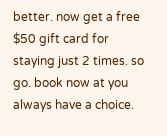better. now get a free $50 gift card for staying just 2 times. so go. book now at you always have a choice.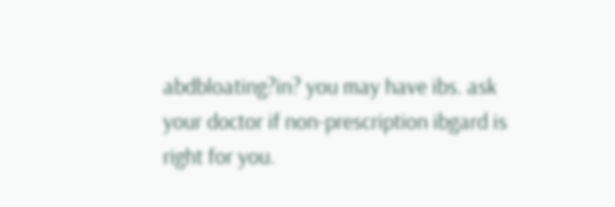abdbloating?in? you may have ibs. ask your doctor if non-prescription ibgard is right for you.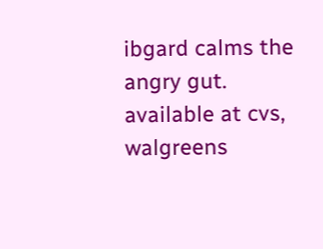ibgard calms the angry gut. available at cvs, walgreens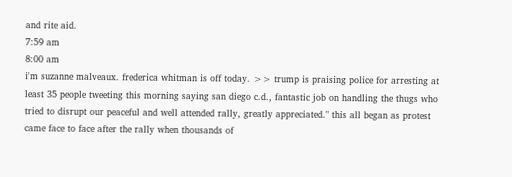and rite aid.
7:59 am
8:00 am
i'm suzanne malveaux. frederica whitman is off today. >> trump is praising police for arresting at least 35 people tweeting this morning saying san diego c.d., fantastic job on handling the thugs who tried to disrupt our peaceful and well attended rally, greatly appreciated." this all began as protest came face to face after the rally when thousands of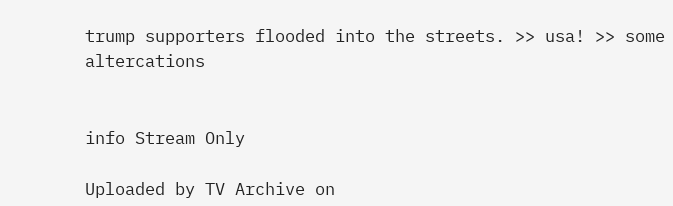trump supporters flooded into the streets. >> usa! >> some altercations


info Stream Only

Uploaded by TV Archive on